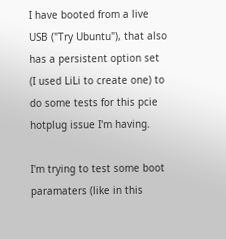I have booted from a live USB ("Try Ubuntu"), that also has a persistent option set (I used LiLi to create one) to do some tests for this pcie hotplug issue I'm having.

I'm trying to test some boot paramaters (like in this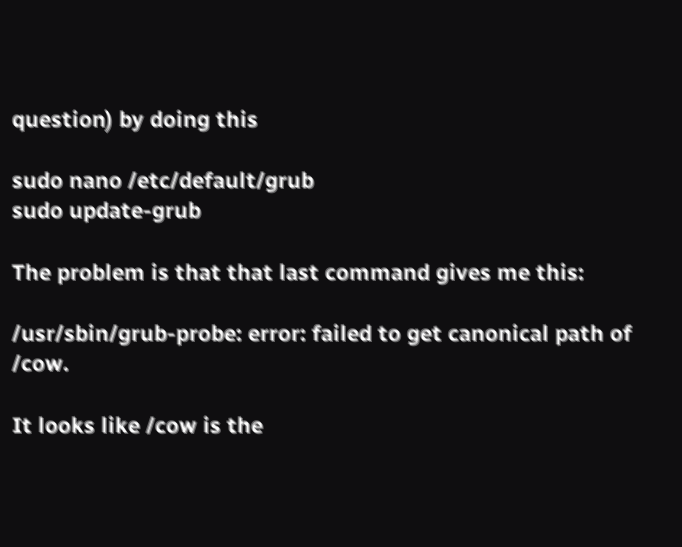question) by doing this

sudo nano /etc/default/grub
sudo update-grub

The problem is that that last command gives me this:

/usr/sbin/grub-probe: error: failed to get canonical path of /cow.

It looks like /cow is the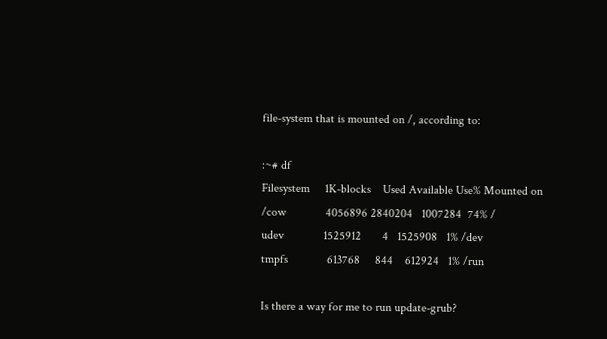file-system that is mounted on /, according to:

:~# df
Filesystem     1K-blocks    Used Available Use% Mounted on
/cow             4056896 2840204   1007284  74% /
udev             1525912       4   1525908   1% /dev
tmpfs             613768     844    612924   1% /run

Is there a way for me to run update-grub?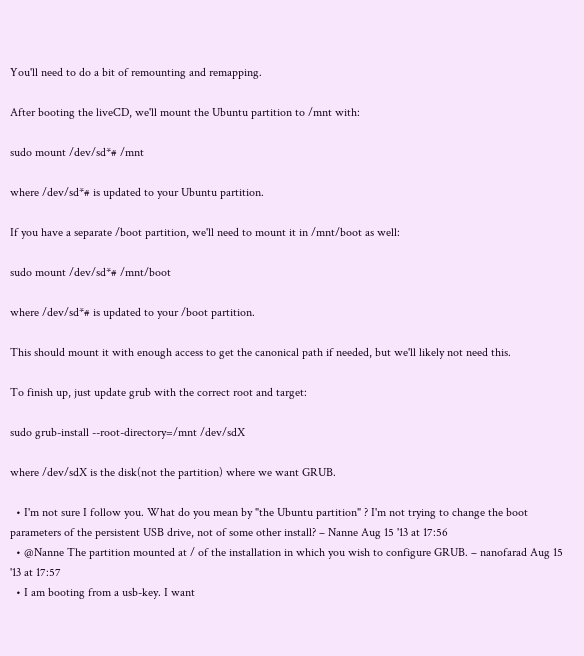You'll need to do a bit of remounting and remapping.

After booting the liveCD, we'll mount the Ubuntu partition to /mnt with:

sudo mount /dev/sd*# /mnt

where /dev/sd*# is updated to your Ubuntu partition.

If you have a separate /boot partition, we'll need to mount it in /mnt/boot as well:

sudo mount /dev/sd*# /mnt/boot

where /dev/sd*# is updated to your /boot partition.

This should mount it with enough access to get the canonical path if needed, but we'll likely not need this.

To finish up, just update grub with the correct root and target:

sudo grub-install --root-directory=/mnt /dev/sdX

where /dev/sdX is the disk(not the partition) where we want GRUB.

  • I'm not sure I follow you. What do you mean by "the Ubuntu partition" ? I'm not trying to change the boot parameters of the persistent USB drive, not of some other install? – Nanne Aug 15 '13 at 17:56
  • @Nanne The partition mounted at / of the installation in which you wish to configure GRUB. – nanofarad Aug 15 '13 at 17:57
  • I am booting from a usb-key. I want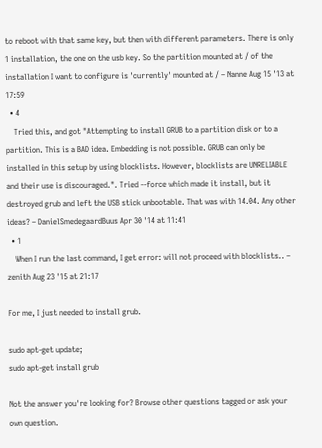to reboot with that same key, but then with different parameters. There is only 1 installation, the one on the usb key. So the partition mounted at / of the installation I want to configure is 'currently' mounted at / – Nanne Aug 15 '13 at 17:59
  • 4
    Tried this, and got "Attempting to install GRUB to a partition disk or to a partition. This is a BAD idea. Embedding is not possible. GRUB can only be installed in this setup by using blocklists. However, blocklists are UNRELIABLE and their use is discouraged.". Tried --force which made it install, but it destroyed grub and left the USB stick unbootable. That was with 14.04. Any other ideas? – DanielSmedegaardBuus Apr 30 '14 at 11:41
  • 1
    When I run the last command, I get error: will not proceed with blocklists.. – zenith Aug 23 '15 at 21:17

For me, I just needed to install grub.

sudo apt-get update;
sudo apt-get install grub

Not the answer you're looking for? Browse other questions tagged or ask your own question.